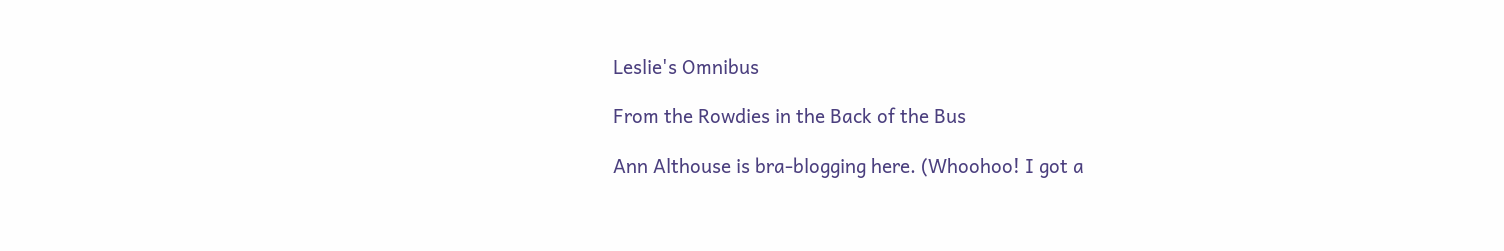Leslie's Omnibus

From the Rowdies in the Back of the Bus

Ann Althouse is bra-blogging here. (Whoohoo! I got a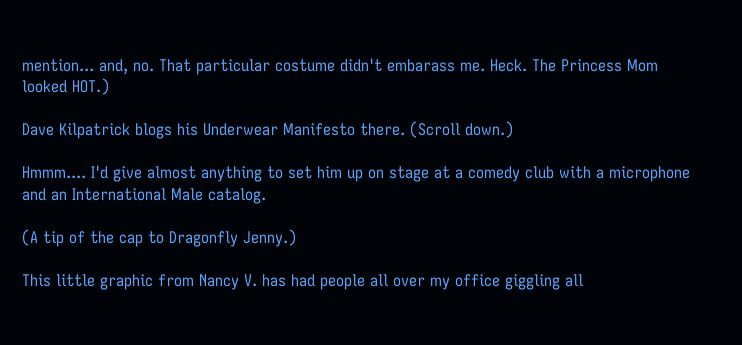mention... and, no. That particular costume didn't embarass me. Heck. The Princess Mom looked HOT.)

Dave Kilpatrick blogs his Underwear Manifesto there. (Scroll down.)

Hmmm.... I'd give almost anything to set him up on stage at a comedy club with a microphone and an International Male catalog.

(A tip of the cap to Dragonfly Jenny.)

This little graphic from Nancy V. has had people all over my office giggling all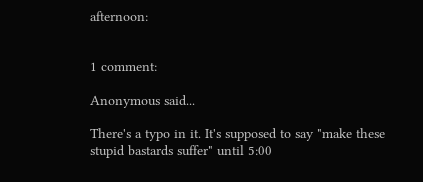afternoon:


1 comment:

Anonymous said...

There's a typo in it. It's supposed to say "make these stupid bastards suffer" until 5:00